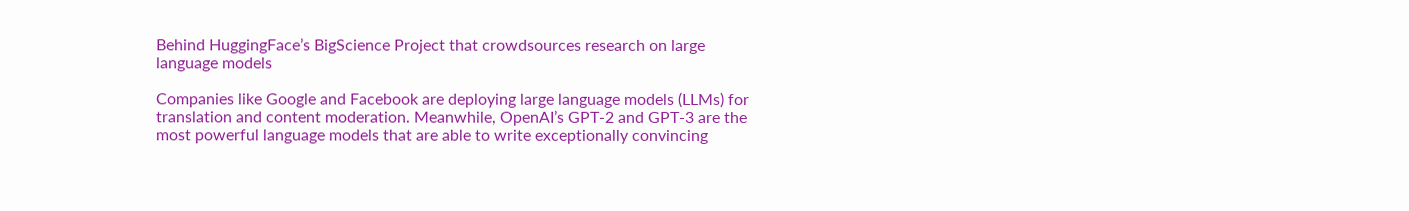Behind HuggingFace’s BigScience Project that crowdsources research on large language models

Companies like Google and Facebook are deploying large language models (LLMs) for translation and content moderation. Meanwhile, OpenAI’s GPT-2 and GPT-3 are the most powerful language models that are able to write exceptionally convincing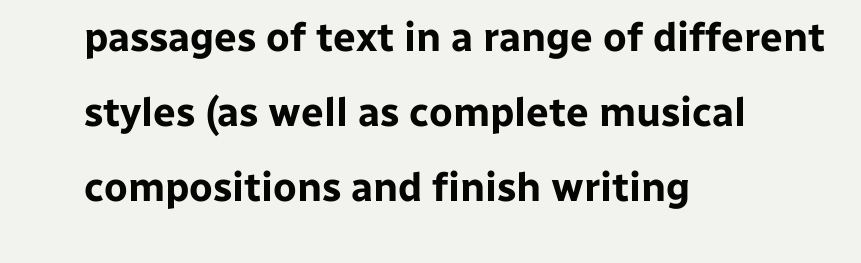passages of text in a range of different styles (as well as complete musical compositions and finish writing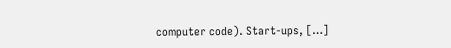computer code). Start-ups, […]